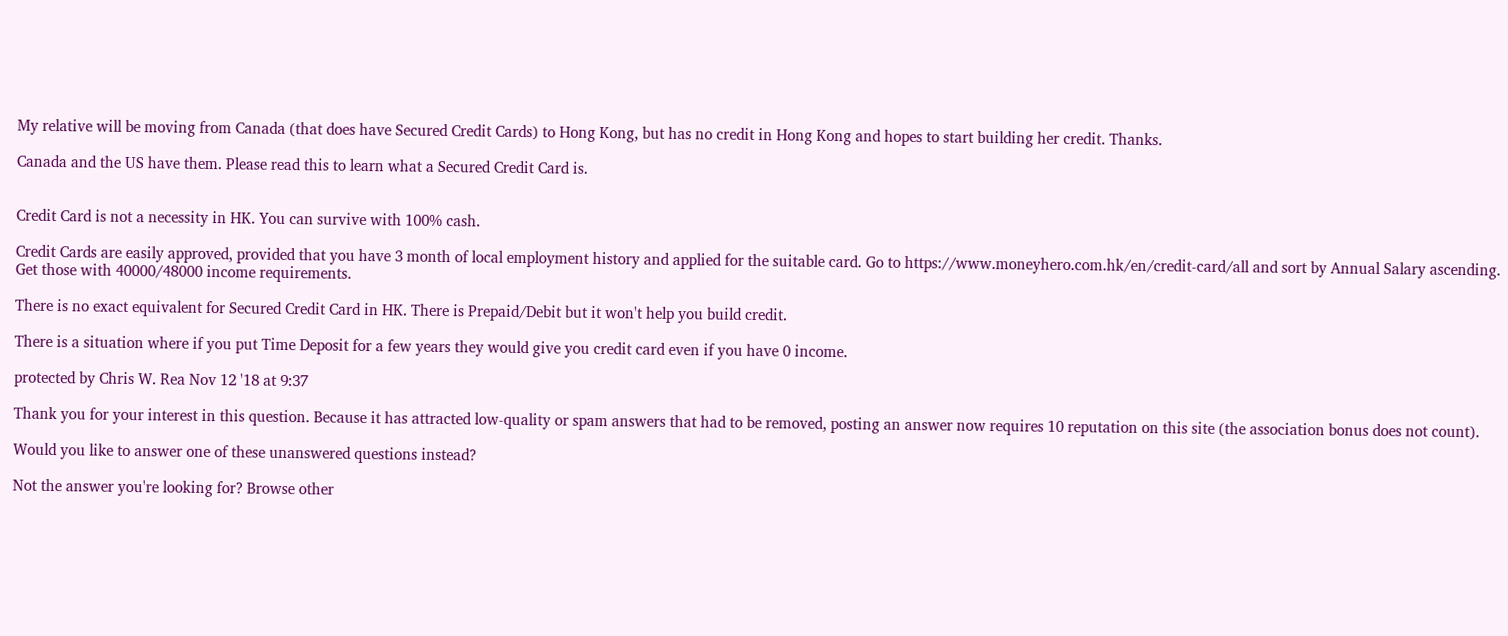My relative will be moving from Canada (that does have Secured Credit Cards) to Hong Kong, but has no credit in Hong Kong and hopes to start building her credit. Thanks.

Canada and the US have them. Please read this to learn what a Secured Credit Card is.


Credit Card is not a necessity in HK. You can survive with 100% cash.

Credit Cards are easily approved, provided that you have 3 month of local employment history and applied for the suitable card. Go to https://www.moneyhero.com.hk/en/credit-card/all and sort by Annual Salary ascending. Get those with 40000/48000 income requirements.

There is no exact equivalent for Secured Credit Card in HK. There is Prepaid/Debit but it won't help you build credit.

There is a situation where if you put Time Deposit for a few years they would give you credit card even if you have 0 income.

protected by Chris W. Rea Nov 12 '18 at 9:37

Thank you for your interest in this question. Because it has attracted low-quality or spam answers that had to be removed, posting an answer now requires 10 reputation on this site (the association bonus does not count).

Would you like to answer one of these unanswered questions instead?

Not the answer you're looking for? Browse other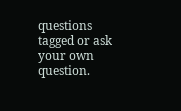questions tagged or ask your own question.